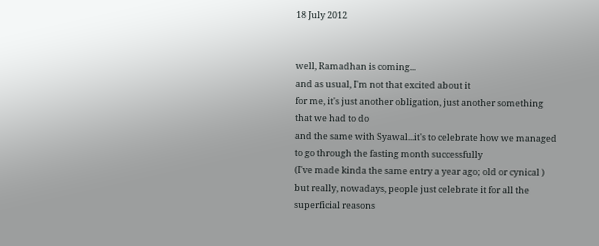18 July 2012


well, Ramadhan is coming...
and as usual, I'm not that excited about it
for me, it's just another obligation, just another something that we had to do
and the same with Syawal...it's to celebrate how we managed to go through the fasting month successfully
(I've made kinda the same entry a year ago; old or cynical )
but really, nowadays, people just celebrate it for all the superficial reasons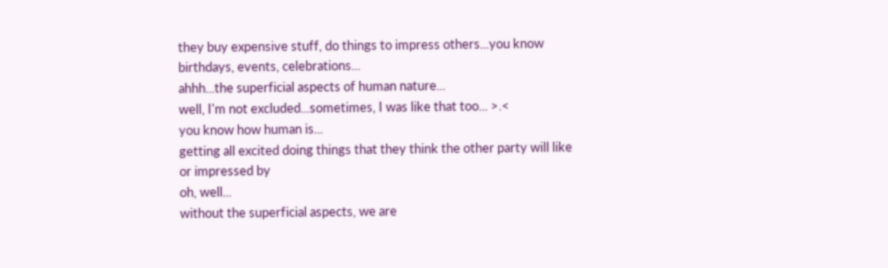they buy expensive stuff, do things to impress others...you know
birthdays, events, celebrations...
ahhh...the superficial aspects of human nature...
well, I'm not excluded...sometimes, I was like that too... >.<
you know how human is...
getting all excited doing things that they think the other party will like
or impressed by
oh, well...
without the superficial aspects, we are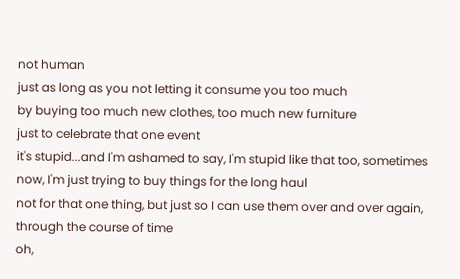not human
just as long as you not letting it consume you too much
by buying too much new clothes, too much new furniture
just to celebrate that one event
it's stupid...and I'm ashamed to say, I'm stupid like that too, sometimes
now, I'm just trying to buy things for the long haul
not for that one thing, but just so I can use them over and over again, through the course of time
oh,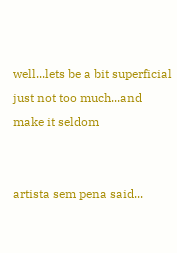well...lets be a bit superficial
just not too much...and make it seldom


artista sem pena said...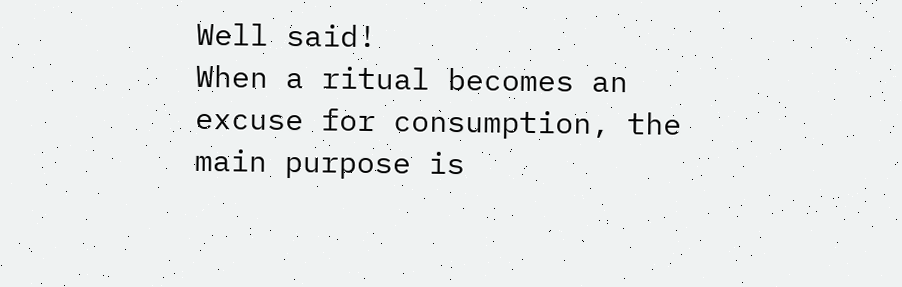Well said!
When a ritual becomes an excuse for consumption, the main purpose is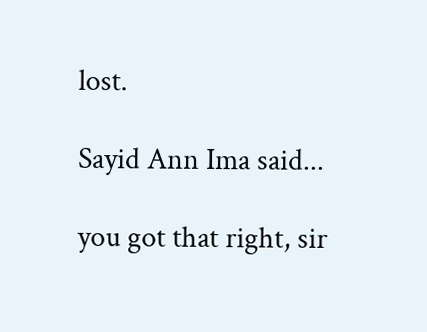lost.

Sayid Ann Ima said...

you got that right, sir